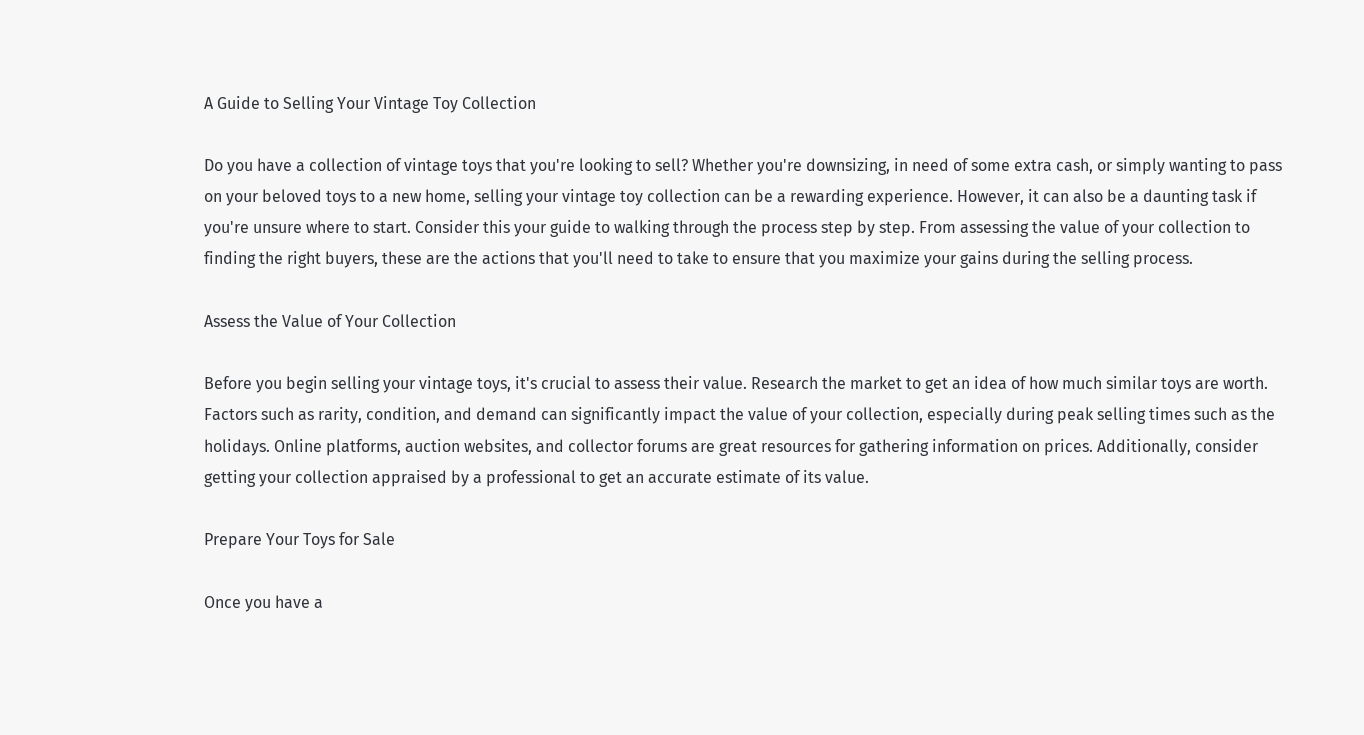A Guide to Selling Your Vintage Toy Collection

Do you have a collection of vintage toys that you're looking to sell? Whether you're downsizing, in need of some extra cash, or simply wanting to pass on your beloved toys to a new home, selling your vintage toy collection can be a rewarding experience. However, it can also be a daunting task if you're unsure where to start. Consider this your guide to walking through the process step by step. From assessing the value of your collection to finding the right buyers, these are the actions that you'll need to take to ensure that you maximize your gains during the selling process.

Assess the Value of Your Collection

Before you begin selling your vintage toys, it's crucial to assess their value. Research the market to get an idea of how much similar toys are worth. Factors such as rarity, condition, and demand can significantly impact the value of your collection, especially during peak selling times such as the holidays. Online platforms, auction websites, and collector forums are great resources for gathering information on prices. Additionally, consider getting your collection appraised by a professional to get an accurate estimate of its value.

Prepare Your Toys for Sale

Once you have a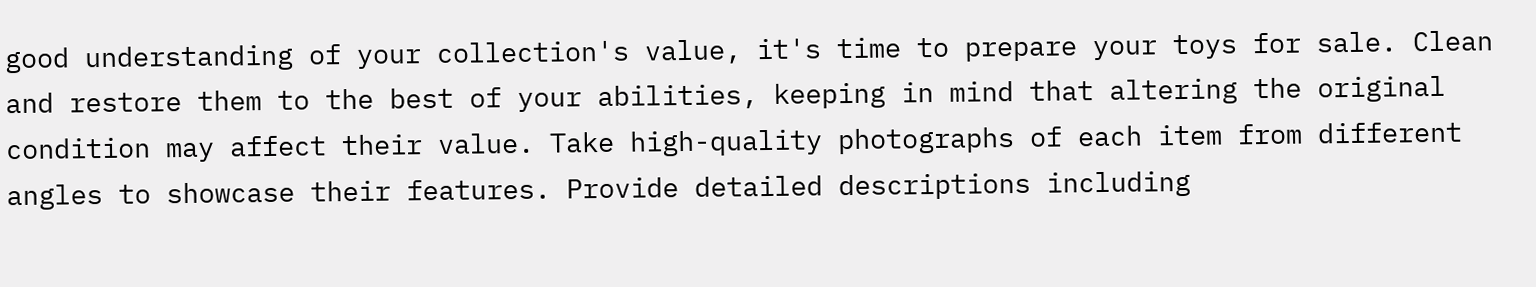good understanding of your collection's value, it's time to prepare your toys for sale. Clean and restore them to the best of your abilities, keeping in mind that altering the original condition may affect their value. Take high-quality photographs of each item from different angles to showcase their features. Provide detailed descriptions including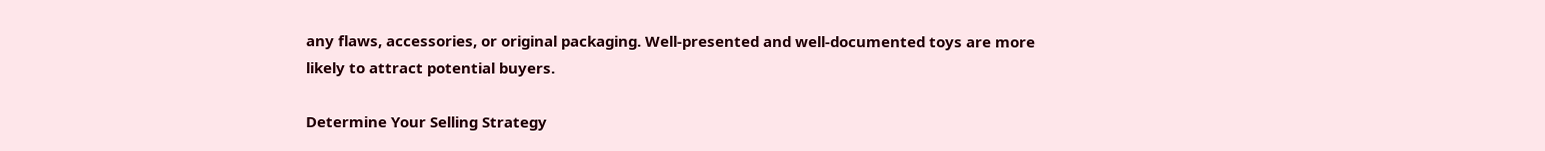any flaws, accessories, or original packaging. Well-presented and well-documented toys are more likely to attract potential buyers.

Determine Your Selling Strategy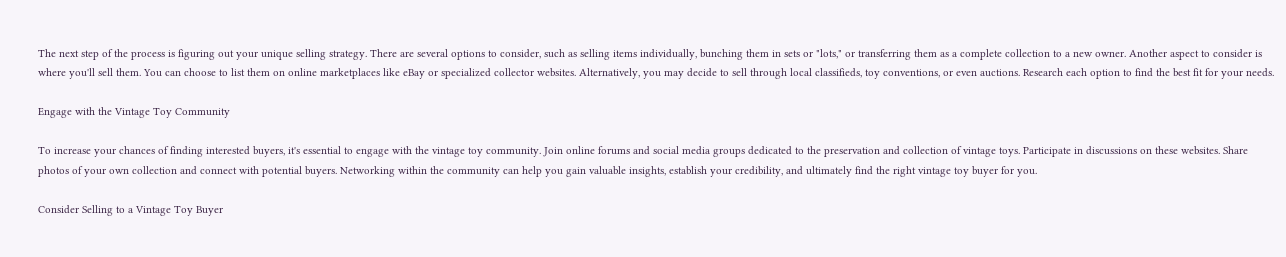The next step of the process is figuring out your unique selling strategy. There are several options to consider, such as selling items individually, bunching them in sets or "lots," or transferring them as a complete collection to a new owner. Another aspect to consider is where you'll sell them. You can choose to list them on online marketplaces like eBay or specialized collector websites. Alternatively, you may decide to sell through local classifieds, toy conventions, or even auctions. Research each option to find the best fit for your needs.

Engage with the Vintage Toy Community

To increase your chances of finding interested buyers, it's essential to engage with the vintage toy community. Join online forums and social media groups dedicated to the preservation and collection of vintage toys. Participate in discussions on these websites. Share photos of your own collection and connect with potential buyers. Networking within the community can help you gain valuable insights, establish your credibility, and ultimately find the right vintage toy buyer for you.

Consider Selling to a Vintage Toy Buyer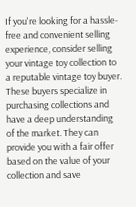If you're looking for a hassle-free and convenient selling experience, consider selling your vintage toy collection to a reputable vintage toy buyer. These buyers specialize in purchasing collections and have a deep understanding of the market. They can provide you with a fair offer based on the value of your collection and save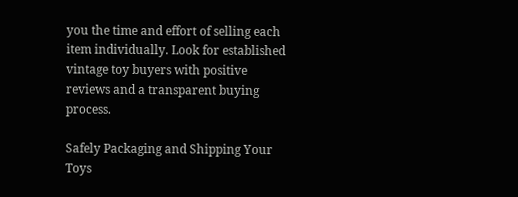you the time and effort of selling each item individually. Look for established vintage toy buyers with positive reviews and a transparent buying process.

Safely Packaging and Shipping Your Toys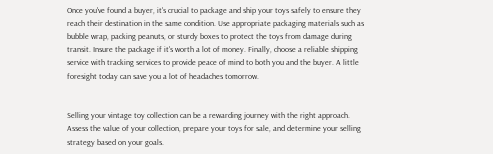Once you've found a buyer, it's crucial to package and ship your toys safely to ensure they reach their destination in the same condition. Use appropriate packaging materials such as bubble wrap, packing peanuts, or sturdy boxes to protect the toys from damage during transit. Insure the package if it's worth a lot of money. Finally, choose a reliable shipping service with tracking services to provide peace of mind to both you and the buyer. A little foresight today can save you a lot of headaches tomorrow.


Selling your vintage toy collection can be a rewarding journey with the right approach. Assess the value of your collection, prepare your toys for sale, and determine your selling strategy based on your goals.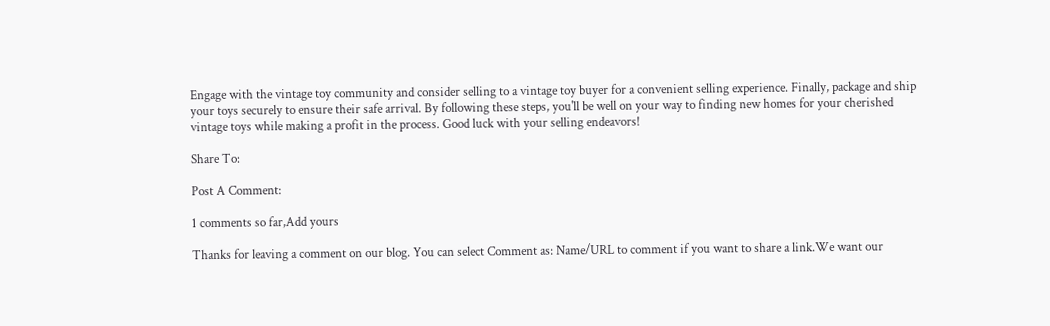Engage with the vintage toy community and consider selling to a vintage toy buyer for a convenient selling experience. Finally, package and ship your toys securely to ensure their safe arrival. By following these steps, you'll be well on your way to finding new homes for your cherished vintage toys while making a profit in the process. Good luck with your selling endeavors!

Share To:

Post A Comment:

1 comments so far,Add yours

Thanks for leaving a comment on our blog. You can select Comment as: Name/URL to comment if you want to share a link.We want our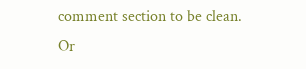comment section to be clean.
Or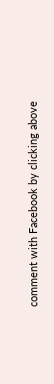comment with Facebook by clicking above